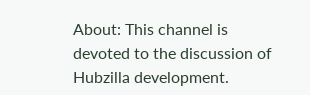About: This channel is devoted to the discussion of Hubzilla development.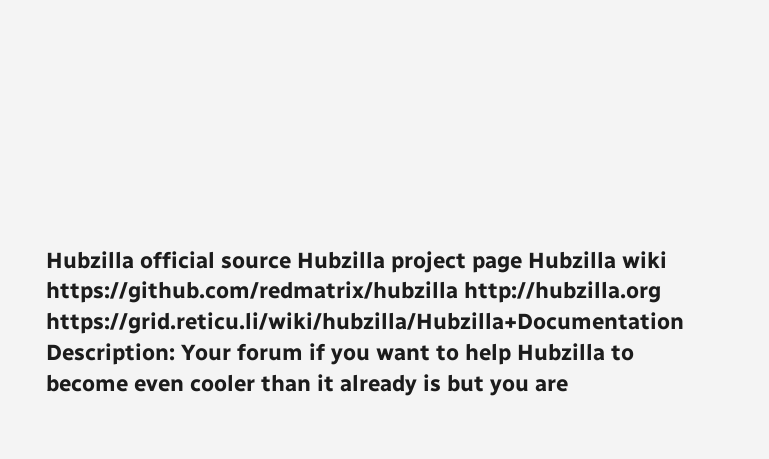Hubzilla official source Hubzilla project page Hubzilla wiki https://github.com/redmatrix/hubzilla http://hubzilla.org https://grid.reticu.li/wiki/hubzilla/Hubzilla+Documentation
Description: Your forum if you want to help Hubzilla to become even cooler than it already is but you are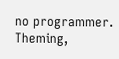no programmer. Theming,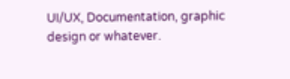UI/UX, Documentation, graphic design or whatever.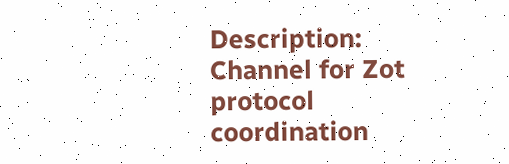Description: Channel for Zot protocol coordination